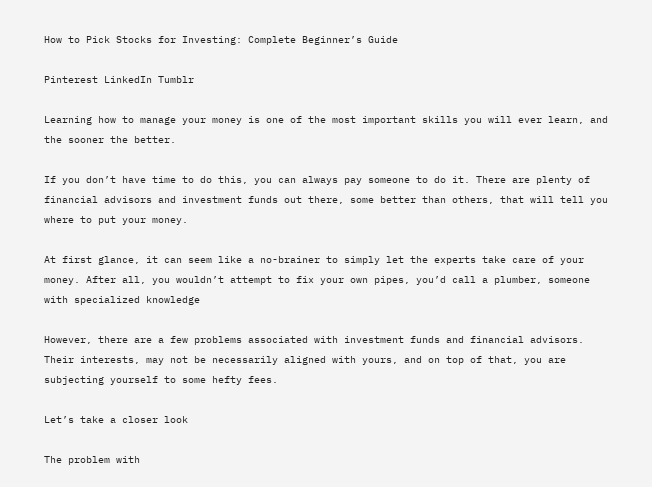How to Pick Stocks for Investing: Complete Beginner’s Guide

Pinterest LinkedIn Tumblr

Learning how to manage your money is one of the most important skills you will ever learn, and the sooner the better.

If you don’t have time to do this, you can always pay someone to do it. There are plenty of financial advisors and investment funds out there, some better than others, that will tell you where to put your money.

At first glance, it can seem like a no-brainer to simply let the experts take care of your money. After all, you wouldn’t attempt to fix your own pipes, you’d call a plumber, someone with specialized knowledge

However, there are a few problems associated with investment funds and financial advisors. Their interests, may not be necessarily aligned with yours, and on top of that, you are subjecting yourself to some hefty fees.

Let’s take a closer look

The problem with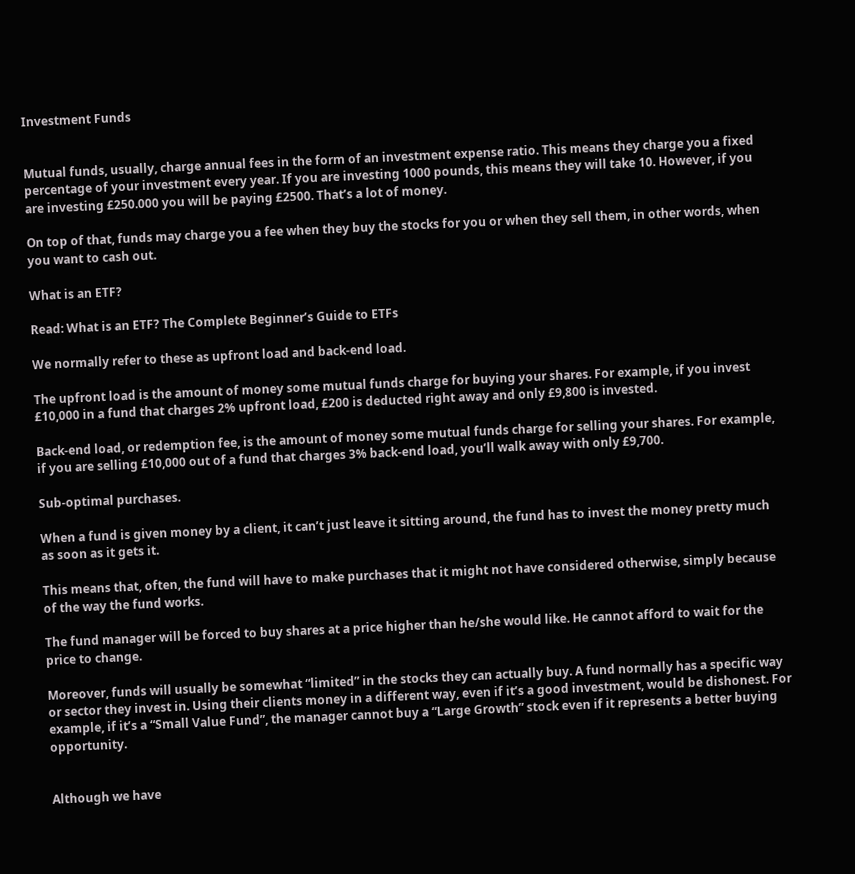Investment Funds


Mutual funds, usually, charge annual fees in the form of an investment expense ratio. This means they charge you a fixed percentage of your investment every year. If you are investing 1000 pounds, this means they will take 10. However, if you are investing £250.000 you will be paying £2500. That’s a lot of money.

On top of that, funds may charge you a fee when they buy the stocks for you or when they sell them, in other words, when you want to cash out.

What is an ETF?

Read: What is an ETF? The Complete Beginner’s Guide to ETFs

We normally refer to these as upfront load and back-end load.

The upfront load is the amount of money some mutual funds charge for buying your shares. For example, if you invest £10,000 in a fund that charges 2% upfront load, £200 is deducted right away and only £9,800 is invested.

Back-end load, or redemption fee, is the amount of money some mutual funds charge for selling your shares. For example, if you are selling £10,000 out of a fund that charges 3% back-end load, you’ll walk away with only £9,700.

Sub-optimal purchases.

When a fund is given money by a client, it can’t just leave it sitting around, the fund has to invest the money pretty much as soon as it gets it.

This means that, often, the fund will have to make purchases that it might not have considered otherwise, simply because of the way the fund works.

The fund manager will be forced to buy shares at a price higher than he/she would like. He cannot afford to wait for the price to change.

Moreover, funds will usually be somewhat “limited” in the stocks they can actually buy. A fund normally has a specific way or sector they invest in. Using their clients money in a different way, even if it’s a good investment, would be dishonest. For example, if it’s a “Small Value Fund”, the manager cannot buy a “Large Growth” stock even if it represents a better buying opportunity.


Although we have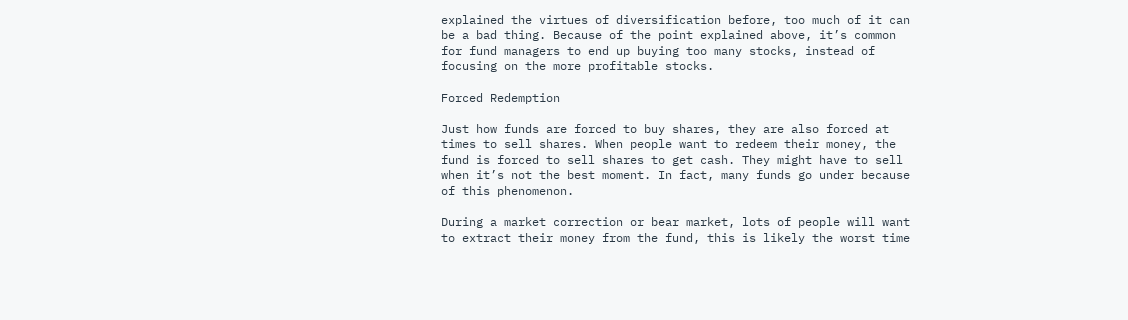explained the virtues of diversification before, too much of it can be a bad thing. Because of the point explained above, it’s common for fund managers to end up buying too many stocks, instead of focusing on the more profitable stocks.

Forced Redemption

Just how funds are forced to buy shares, they are also forced at times to sell shares. When people want to redeem their money, the fund is forced to sell shares to get cash. They might have to sell when it’s not the best moment. In fact, many funds go under because of this phenomenon.

During a market correction or bear market, lots of people will want to extract their money from the fund, this is likely the worst time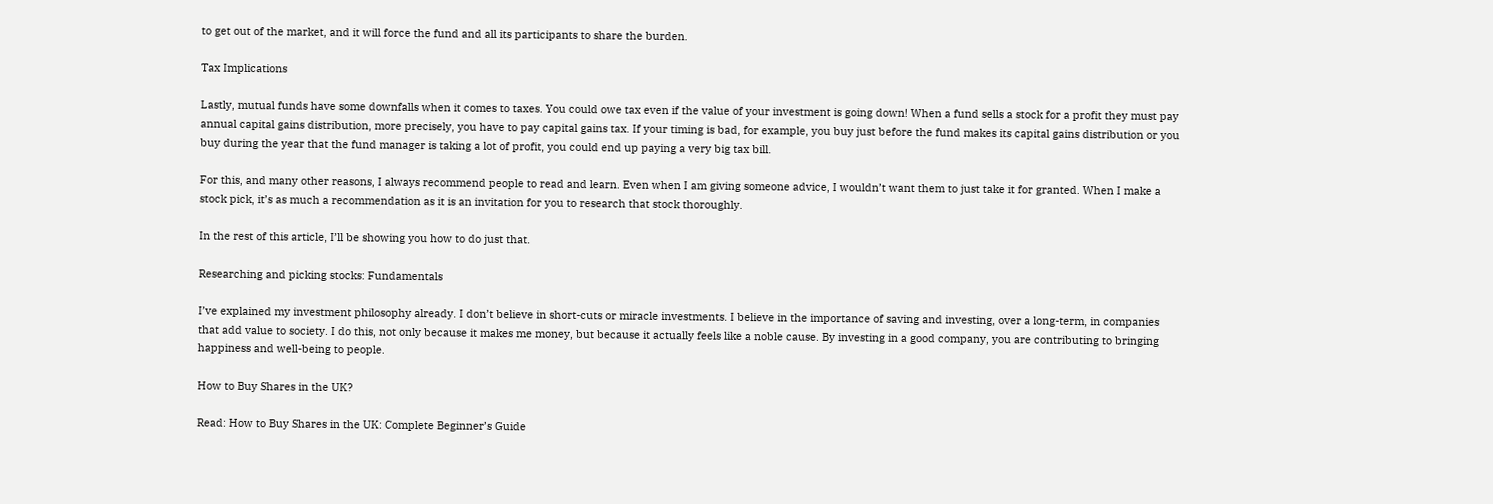to get out of the market, and it will force the fund and all its participants to share the burden.

Tax Implications

Lastly, mutual funds have some downfalls when it comes to taxes. You could owe tax even if the value of your investment is going down! When a fund sells a stock for a profit they must pay annual capital gains distribution, more precisely, you have to pay capital gains tax. If your timing is bad, for example, you buy just before the fund makes its capital gains distribution or you buy during the year that the fund manager is taking a lot of profit, you could end up paying a very big tax bill.

For this, and many other reasons, I always recommend people to read and learn. Even when I am giving someone advice, I wouldn’t want them to just take it for granted. When I make a stock pick, it’s as much a recommendation as it is an invitation for you to research that stock thoroughly.

In the rest of this article, I’ll be showing you how to do just that.

Researching and picking stocks: Fundamentals

I’ve explained my investment philosophy already. I don’t believe in short-cuts or miracle investments. I believe in the importance of saving and investing, over a long-term, in companies that add value to society. I do this, not only because it makes me money, but because it actually feels like a noble cause. By investing in a good company, you are contributing to bringing happiness and well-being to people.

How to Buy Shares in the UK?

Read: How to Buy Shares in the UK: Complete Beginner’s Guide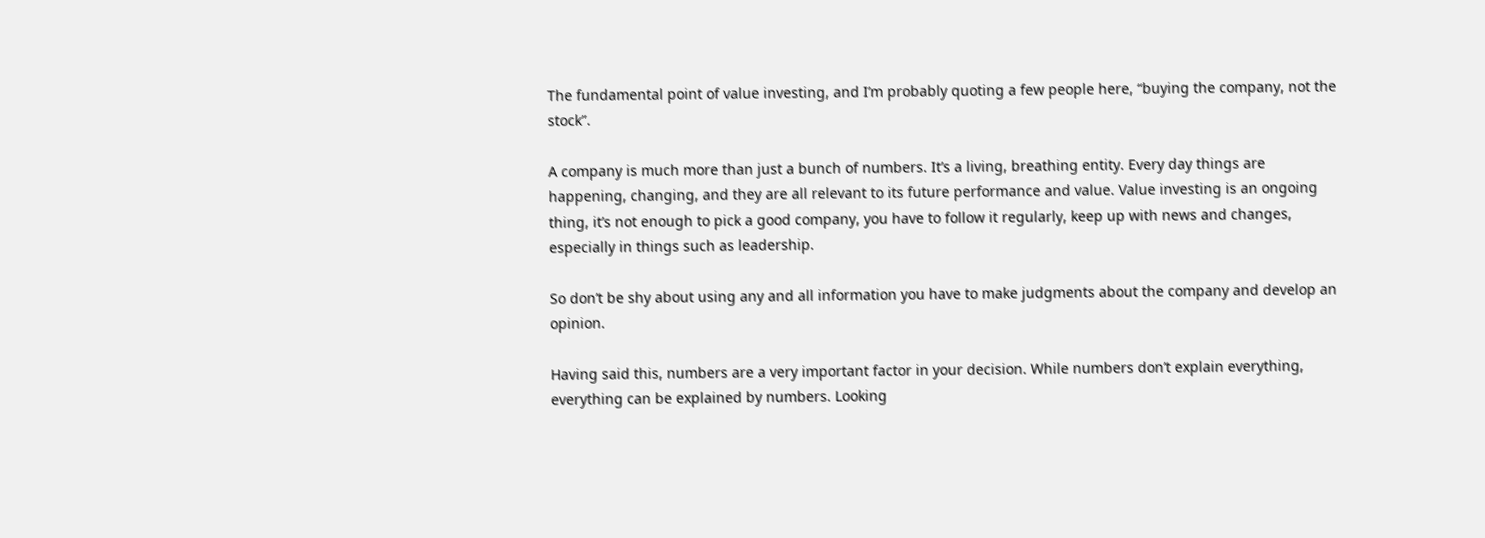The fundamental point of value investing, and I’m probably quoting a few people here, “buying the company, not the stock”.

A company is much more than just a bunch of numbers. It’s a living, breathing entity. Every day things are happening, changing, and they are all relevant to its future performance and value. Value investing is an ongoing thing, it’s not enough to pick a good company, you have to follow it regularly, keep up with news and changes, especially in things such as leadership.

So don’t be shy about using any and all information you have to make judgments about the company and develop an opinion.

Having said this, numbers are a very important factor in your decision. While numbers don’t explain everything, everything can be explained by numbers. Looking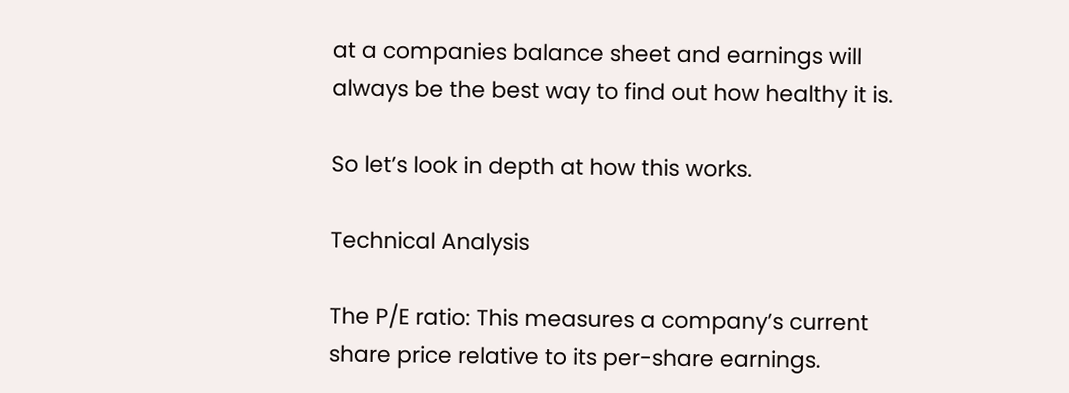at a companies balance sheet and earnings will always be the best way to find out how healthy it is.

So let’s look in depth at how this works.

Technical Analysis

The P/E ratio: This measures a company’s current share price relative to its per-share earnings.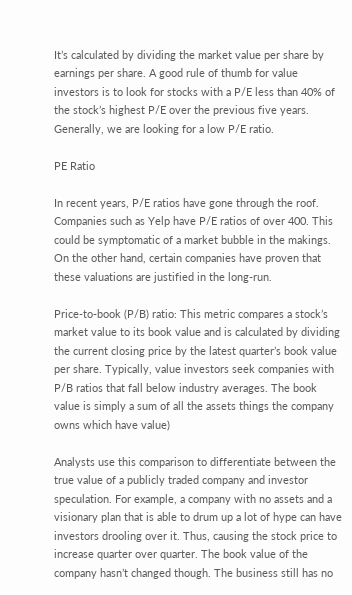It’s calculated by dividing the market value per share by earnings per share. A good rule of thumb for value investors is to look for stocks with a P/E less than 40% of the stock’s highest P/E over the previous five years. Generally, we are looking for a low P/E ratio.

PE Ratio

In recent years, P/E ratios have gone through the roof. Companies such as Yelp have P/E ratios of over 400. This could be symptomatic of a market bubble in the makings. On the other hand, certain companies have proven that these valuations are justified in the long-run.

Price-to-book (P/B) ratio: This metric compares a stock’s market value to its book value and is calculated by dividing the current closing price by the latest quarter’s book value per share. Typically, value investors seek companies with P/B ratios that fall below industry averages. The book value is simply a sum of all the assets things the company owns which have value)

Analysts use this comparison to differentiate between the true value of a publicly traded company and investor speculation. For example, a company with no assets and a visionary plan that is able to drum up a lot of hype can have investors drooling over it. Thus, causing the stock price to increase quarter over quarter. The book value of the company hasn’t changed though. The business still has no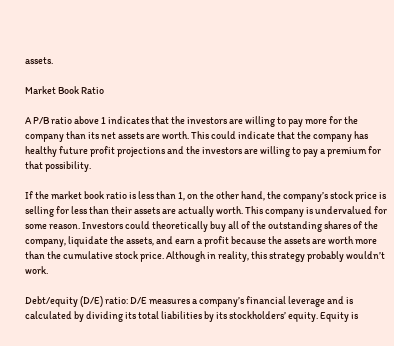assets.

Market Book Ratio

A P/B ratio above 1 indicates that the investors are willing to pay more for the company than its net assets are worth. This could indicate that the company has healthy future profit projections and the investors are willing to pay a premium for that possibility.

If the market book ratio is less than 1, on the other hand, the company’s stock price is selling for less than their assets are actually worth. This company is undervalued for some reason. Investors could theoretically buy all of the outstanding shares of the company, liquidate the assets, and earn a profit because the assets are worth more than the cumulative stock price. Although in reality, this strategy probably wouldn’t work.

Debt/equity (D/E) ratio: D/E measures a company’s financial leverage and is calculated by dividing its total liabilities by its stockholders’ equity. Equity is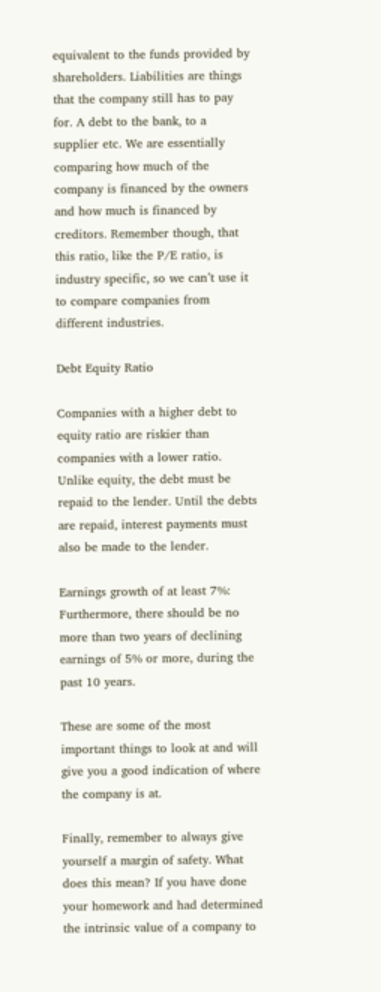equivalent to the funds provided by shareholders. Liabilities are things that the company still has to pay for. A debt to the bank, to a supplier etc. We are essentially comparing how much of the company is financed by the owners and how much is financed by creditors. Remember though, that this ratio, like the P/E ratio, is industry specific, so we can’t use it to compare companies from different industries.

Debt Equity Ratio

Companies with a higher debt to equity ratio are riskier than companies with a lower ratio. Unlike equity, the debt must be repaid to the lender. Until the debts are repaid, interest payments must also be made to the lender.

Earnings growth of at least 7%: Furthermore, there should be no more than two years of declining earnings of 5% or more, during the past 10 years.

These are some of the most important things to look at and will give you a good indication of where the company is at.

Finally, remember to always give yourself a margin of safety. What does this mean? If you have done your homework and had determined the intrinsic value of a company to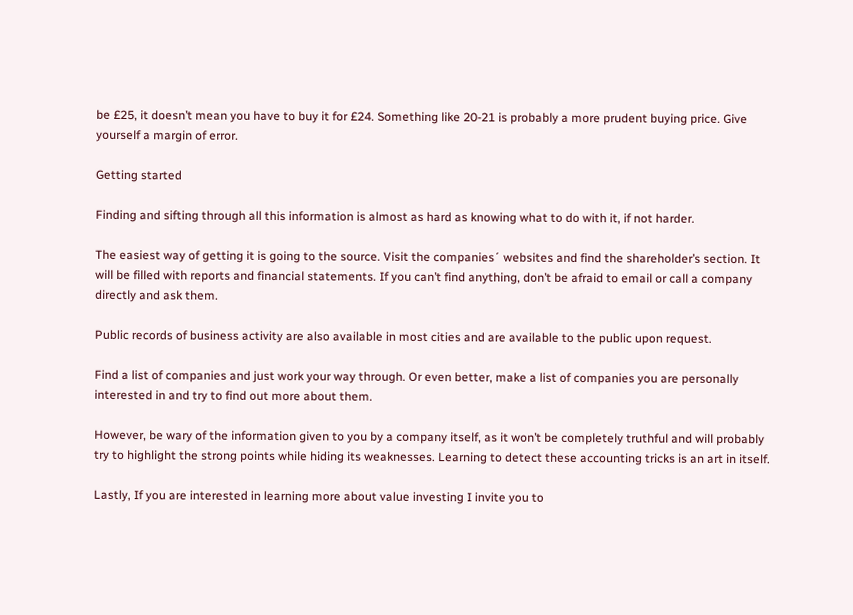be £25, it doesn’t mean you have to buy it for £24. Something like 20-21 is probably a more prudent buying price. Give yourself a margin of error.

Getting started

Finding and sifting through all this information is almost as hard as knowing what to do with it, if not harder.

The easiest way of getting it is going to the source. Visit the companies´ websites and find the shareholder’s section. It will be filled with reports and financial statements. If you can’t find anything, don’t be afraid to email or call a company directly and ask them.

Public records of business activity are also available in most cities and are available to the public upon request.

Find a list of companies and just work your way through. Or even better, make a list of companies you are personally interested in and try to find out more about them.

However, be wary of the information given to you by a company itself, as it won’t be completely truthful and will probably try to highlight the strong points while hiding its weaknesses. Learning to detect these accounting tricks is an art in itself.

Lastly, If you are interested in learning more about value investing I invite you to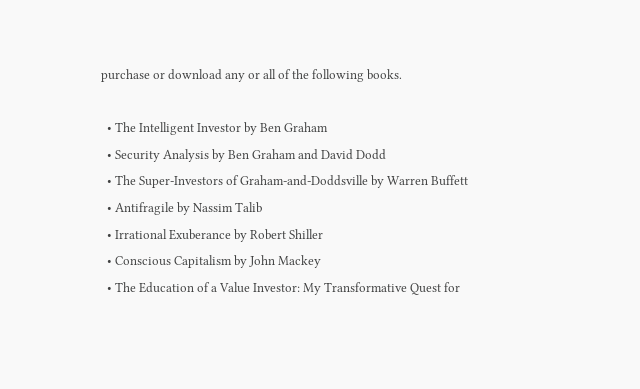purchase or download any or all of the following books.

  • The Intelligent Investor by Ben Graham
  • Security Analysis by Ben Graham and David Dodd
  • The Super-Investors of Graham-and-Doddsville by Warren Buffett
  • Antifragile by Nassim Talib
  • Irrational Exuberance by Robert Shiller
  • Conscious Capitalism by John Mackey
  • The Education of a Value Investor: My Transformative Quest for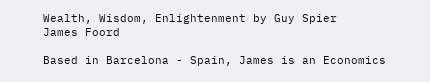Wealth, Wisdom, Enlightenment by Guy Spier
James Foord

Based in Barcelona - Spain, James is an Economics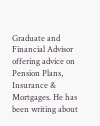Graduate and Financial Advisor offering advice on Pension Plans, Insurance & Mortgages. He has been writing about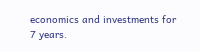economics and investments for 7 years.